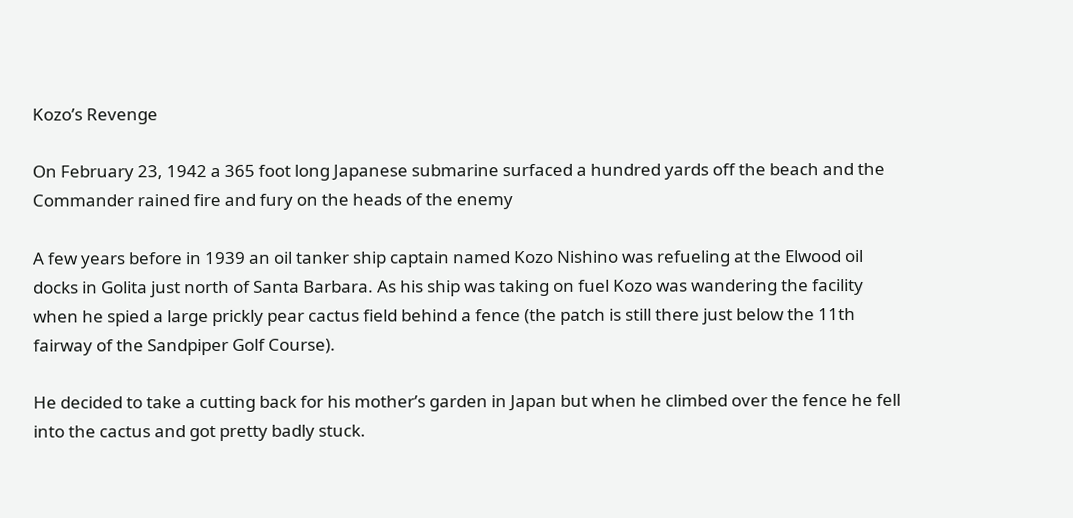Kozo’s Revenge

On February 23, 1942 a 365 foot long Japanese submarine surfaced a hundred yards off the beach and the Commander rained fire and fury on the heads of the enemy

A few years before in 1939 an oil tanker ship captain named Kozo Nishino was refueling at the Elwood oil docks in Golita just north of Santa Barbara. As his ship was taking on fuel Kozo was wandering the facility when he spied a large prickly pear cactus field behind a fence (the patch is still there just below the 11th fairway of the Sandpiper Golf Course).

He decided to take a cutting back for his mother’s garden in Japan but when he climbed over the fence he fell into the cactus and got pretty badly stuck.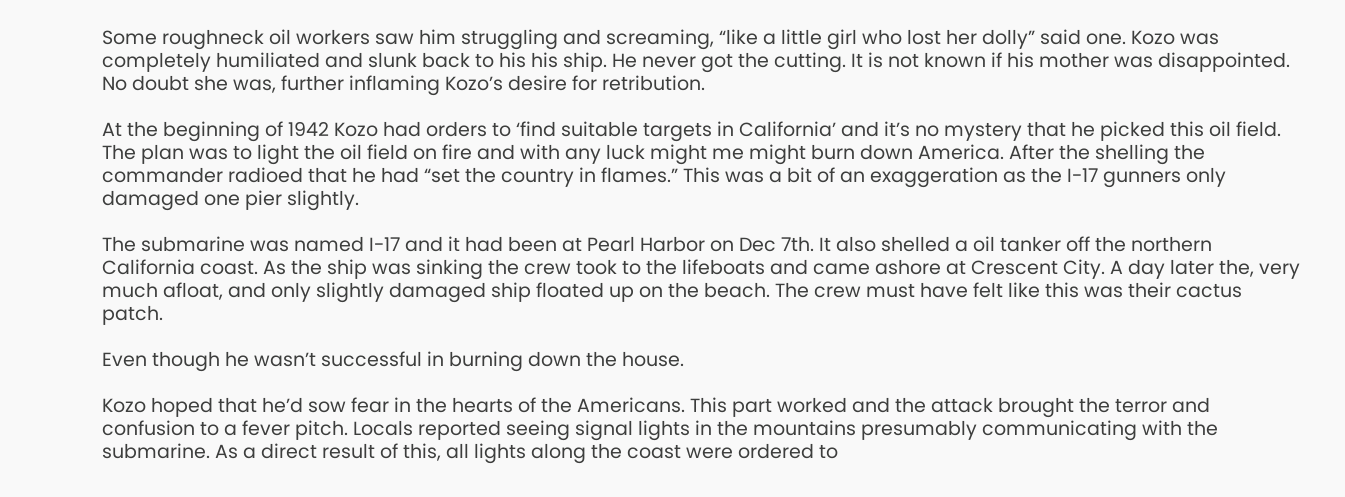Some roughneck oil workers saw him struggling and screaming, “like a little girl who lost her dolly” said one. Kozo was completely humiliated and slunk back to his his ship. He never got the cutting. It is not known if his mother was disappointed. No doubt she was, further inflaming Kozo’s desire for retribution.

At the beginning of 1942 Kozo had orders to ‘find suitable targets in California’ and it’s no mystery that he picked this oil field. The plan was to light the oil field on fire and with any luck might me might burn down America. After the shelling the commander radioed that he had “set the country in flames.” This was a bit of an exaggeration as the I-17 gunners only damaged one pier slightly.

The submarine was named I-17 and it had been at Pearl Harbor on Dec 7th. It also shelled a oil tanker off the northern California coast. As the ship was sinking the crew took to the lifeboats and came ashore at Crescent City. A day later the, very much afloat, and only slightly damaged ship floated up on the beach. The crew must have felt like this was their cactus patch.

Even though he wasn’t successful in burning down the house.

Kozo hoped that he’d sow fear in the hearts of the Americans. This part worked and the attack brought the terror and confusion to a fever pitch. Locals reported seeing signal lights in the mountains presumably communicating with the submarine. As a direct result of this, all lights along the coast were ordered to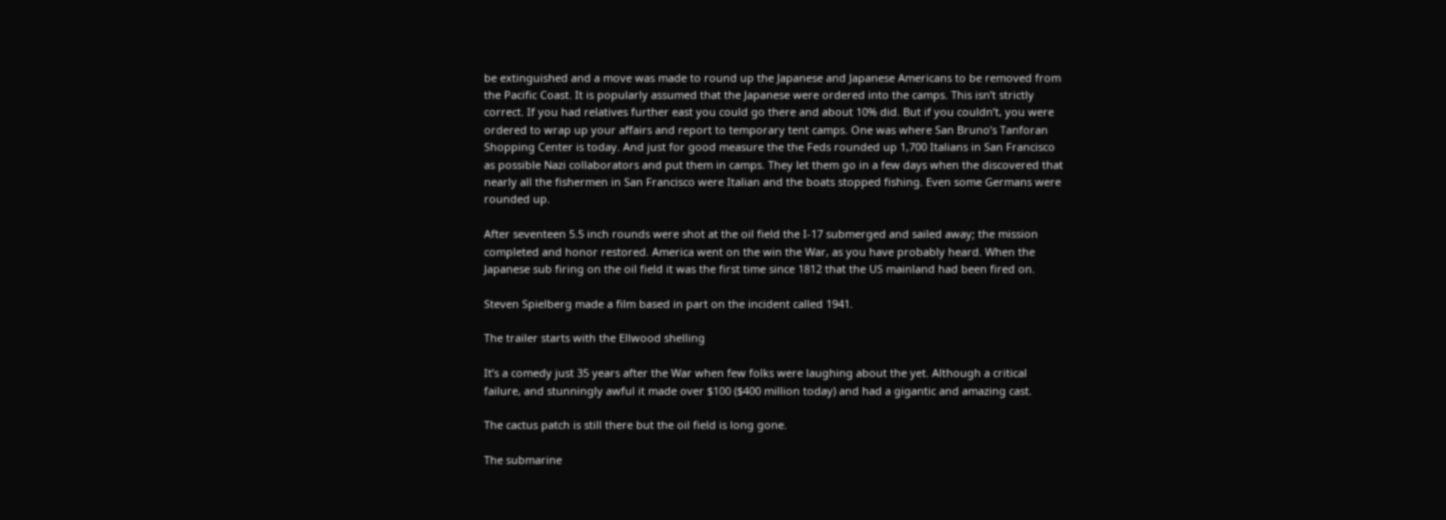be extinguished and a move was made to round up the Japanese and Japanese Americans to be removed from the Pacific Coast. It is popularly assumed that the Japanese were ordered into the camps. This isn’t strictly correct. If you had relatives further east you could go there and about 10% did. But if you couldn’t, you were ordered to wrap up your affairs and report to temporary tent camps. One was where San Bruno’s Tanforan Shopping Center is today. And just for good measure the the Feds rounded up 1,700 Italians in San Francisco as possible Nazi collaborators and put them in camps. They let them go in a few days when the discovered that nearly all the fishermen in San Francisco were Italian and the boats stopped fishing. Even some Germans were rounded up.

After seventeen 5.5 inch rounds were shot at the oil field the I-17 submerged and sailed away; the mission completed and honor restored. America went on the win the War, as you have probably heard. When the Japanese sub firing on the oil field it was the first time since 1812 that the US mainland had been fired on.

Steven Spielberg made a film based in part on the incident called 1941.

The trailer starts with the Ellwood shelling

It’s a comedy just 35 years after the War when few folks were laughing about the yet. Although a critical failure, and stunningly awful it made over $100 ($400 million today) and had a gigantic and amazing cast.

The cactus patch is still there but the oil field is long gone.

The submarine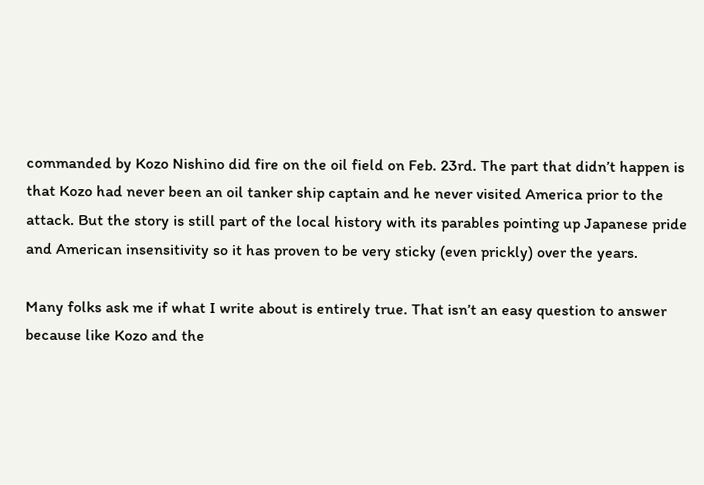commanded by Kozo Nishino did fire on the oil field on Feb. 23rd. The part that didn’t happen is that Kozo had never been an oil tanker ship captain and he never visited America prior to the attack. But the story is still part of the local history with its parables pointing up Japanese pride and American insensitivity so it has proven to be very sticky (even prickly) over the years.

Many folks ask me if what I write about is entirely true. That isn’t an easy question to answer because like Kozo and the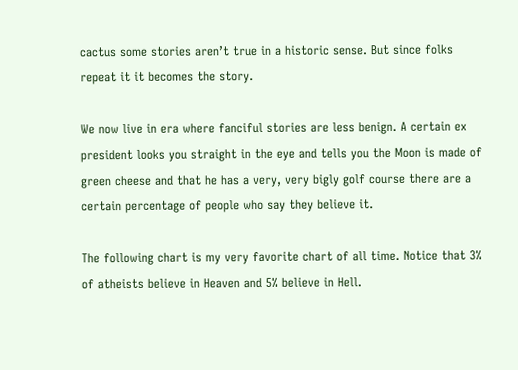cactus some stories aren’t true in a historic sense. But since folks repeat it it becomes the story.

We now live in era where fanciful stories are less benign. A certain ex president looks you straight in the eye and tells you the Moon is made of green cheese and that he has a very, very bigly golf course there are a certain percentage of people who say they believe it.

The following chart is my very favorite chart of all time. Notice that 3% of atheists believe in Heaven and 5% believe in Hell.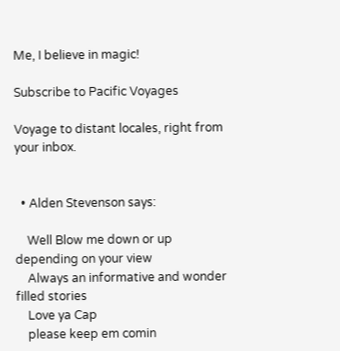Me, I believe in magic!

Subscribe to Pacific Voyages

Voyage to distant locales, right from your inbox.


  • Alden Stevenson says:

    Well Blow me down or up depending on your view
    Always an informative and wonder filled stories
    Love ya Cap
    please keep em comin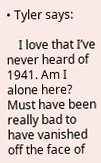• Tyler says:

    I love that I’ve never heard of 1941. Am I alone here? Must have been really bad to have vanished off the face of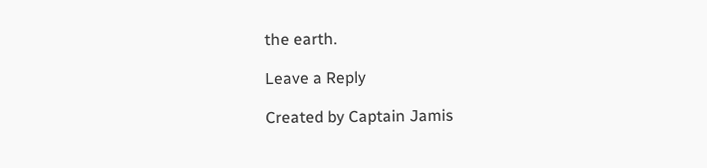the earth.

Leave a Reply

Created by Captain Jamis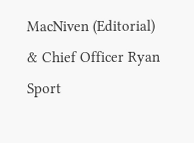MacNiven (Editorial) & Chief Officer Ryan Sport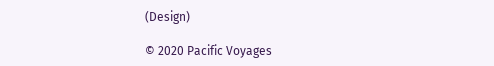(Design)

© 2020 Pacific Voyages